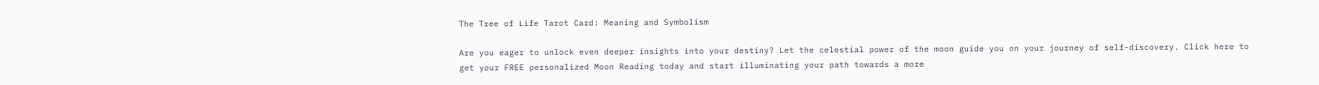The Tree of Life Tarot Card: Meaning and Symbolism

Are you eager to unlock even deeper insights into your destiny? Let the celestial power of the moon guide you on your journey of self-discovery. Click here to get your FREE personalized Moon Reading today and start illuminating your path towards a more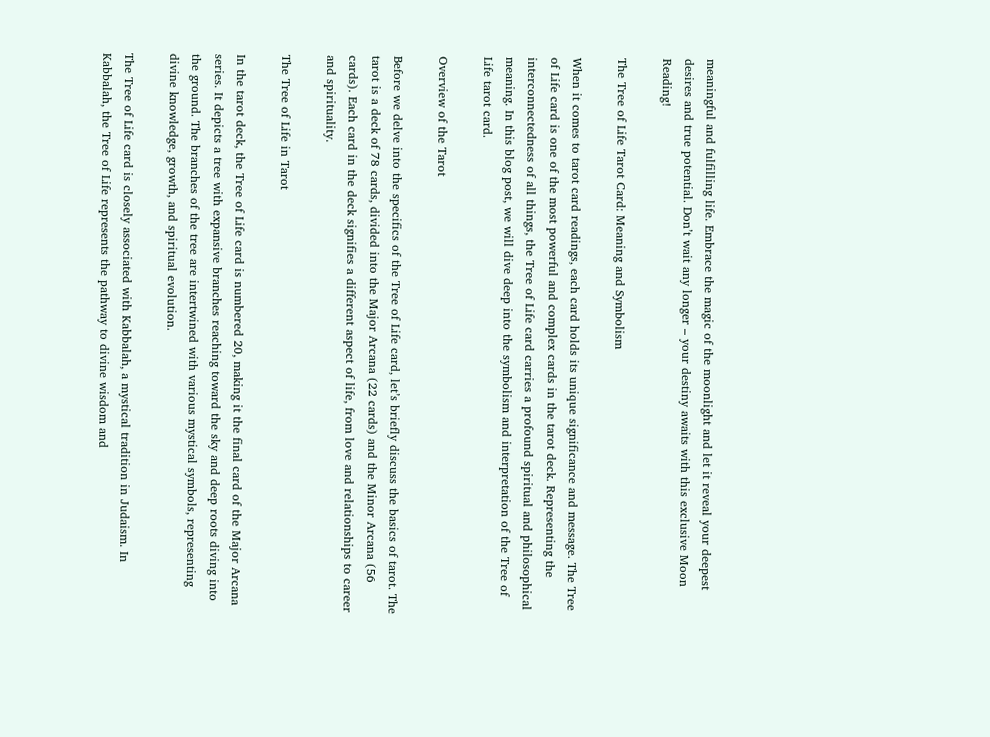meaningful and fulfilling life. Embrace the magic of the moonlight and let it reveal your deepest desires and true potential. Don’t wait any longer – your destiny awaits with this exclusive Moon Reading!

The Tree of Life Tarot Card: Meaning and Symbolism

When it comes to tarot card readings, each card holds its unique significance and message. The Tree of Life card is one of the most powerful and complex cards in the tarot deck. Representing the interconnectedness of all things, the Tree of Life card carries a profound spiritual and philosophical meaning. In this blog post, we will dive deep into the symbolism and interpretation of the Tree of Life tarot card.

Overview of the Tarot

Before we delve into the specifics of the Tree of Life card, let’s briefly discuss the basics of tarot. The tarot is a deck of 78 cards, divided into the Major Arcana (22 cards) and the Minor Arcana (56 cards). Each card in the deck signifies a different aspect of life, from love and relationships to career and spirituality.

The Tree of Life in Tarot

In the tarot deck, the Tree of Life card is numbered 20, making it the final card of the Major Arcana series. It depicts a tree with expansive branches reaching toward the sky and deep roots diving into the ground. The branches of the tree are intertwined with various mystical symbols, representing divine knowledge, growth, and spiritual evolution.

The Tree of Life card is closely associated with Kabbalah, a mystical tradition in Judaism. In Kabbalah, the Tree of Life represents the pathway to divine wisdom and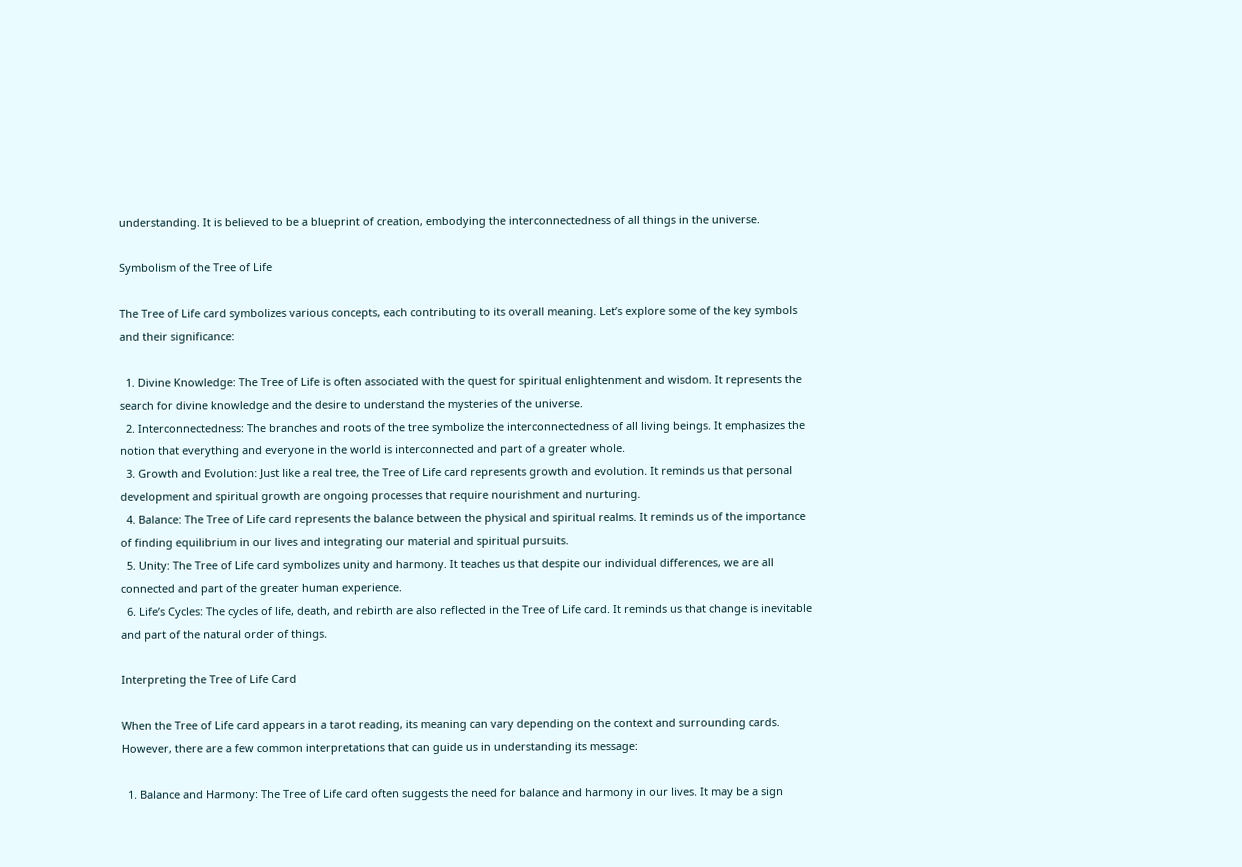understanding. It is believed to be a blueprint of creation, embodying the interconnectedness of all things in the universe.

Symbolism of the Tree of Life

The Tree of Life card symbolizes various concepts, each contributing to its overall meaning. Let’s explore some of the key symbols and their significance:

  1. Divine Knowledge: The Tree of Life is often associated with the quest for spiritual enlightenment and wisdom. It represents the search for divine knowledge and the desire to understand the mysteries of the universe.
  2. Interconnectedness: The branches and roots of the tree symbolize the interconnectedness of all living beings. It emphasizes the notion that everything and everyone in the world is interconnected and part of a greater whole.
  3. Growth and Evolution: Just like a real tree, the Tree of Life card represents growth and evolution. It reminds us that personal development and spiritual growth are ongoing processes that require nourishment and nurturing.
  4. Balance: The Tree of Life card represents the balance between the physical and spiritual realms. It reminds us of the importance of finding equilibrium in our lives and integrating our material and spiritual pursuits.
  5. Unity: The Tree of Life card symbolizes unity and harmony. It teaches us that despite our individual differences, we are all connected and part of the greater human experience.
  6. Life’s Cycles: The cycles of life, death, and rebirth are also reflected in the Tree of Life card. It reminds us that change is inevitable and part of the natural order of things.

Interpreting the Tree of Life Card

When the Tree of Life card appears in a tarot reading, its meaning can vary depending on the context and surrounding cards. However, there are a few common interpretations that can guide us in understanding its message:

  1. Balance and Harmony: The Tree of Life card often suggests the need for balance and harmony in our lives. It may be a sign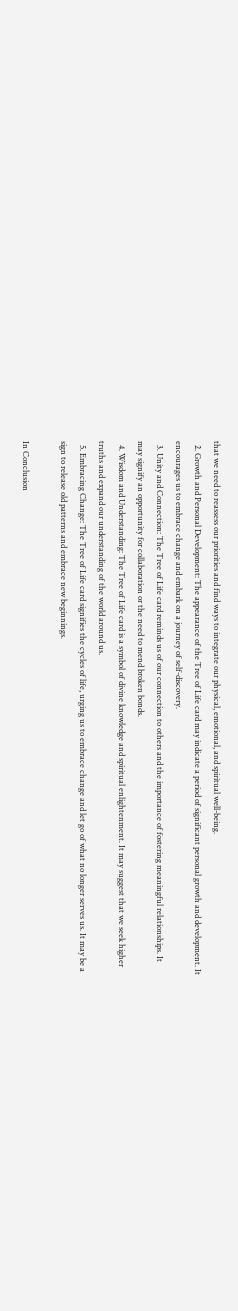that we need to reassess our priorities and find ways to integrate our physical, emotional, and spiritual well-being.
  2. Growth and Personal Development: The appearance of the Tree of Life card may indicate a period of significant personal growth and development. It encourages us to embrace change and embark on a journey of self-discovery.
  3. Unity and Connection: The Tree of Life card reminds us of our connection to others and the importance of fostering meaningful relationships. It may signify an opportunity for collaboration or the need to mend broken bonds.
  4. Wisdom and Understanding: The Tree of Life card is a symbol of divine knowledge and spiritual enlightenment. It may suggest that we seek higher truths and expand our understanding of the world around us.
  5. Embracing Change: The Tree of Life card signifies the cycles of life, urging us to embrace change and let go of what no longer serves us. It may be a sign to release old patterns and embrace new beginnings.

In Conclusion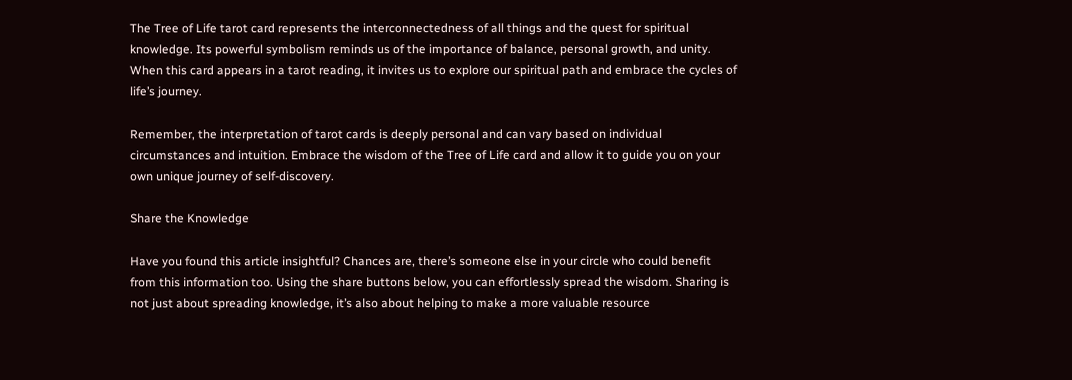The Tree of Life tarot card represents the interconnectedness of all things and the quest for spiritual knowledge. Its powerful symbolism reminds us of the importance of balance, personal growth, and unity. When this card appears in a tarot reading, it invites us to explore our spiritual path and embrace the cycles of life’s journey.

Remember, the interpretation of tarot cards is deeply personal and can vary based on individual circumstances and intuition. Embrace the wisdom of the Tree of Life card and allow it to guide you on your own unique journey of self-discovery.

Share the Knowledge

Have you found this article insightful? Chances are, there’s someone else in your circle who could benefit from this information too. Using the share buttons below, you can effortlessly spread the wisdom. Sharing is not just about spreading knowledge, it’s also about helping to make a more valuable resource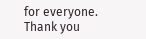for everyone. Thank you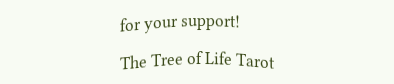for your support!

The Tree of Life Tarot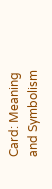Card: Meaning and Symbolism